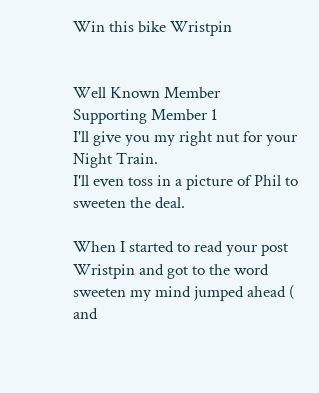Win this bike Wristpin


Well Known Member
Supporting Member 1
I'll give you my right nut for your Night Train.
I'll even toss in a picture of Phil to sweeten the deal.

When I started to read your post Wristpin and got to the word sweeten my mind jumped ahead ( and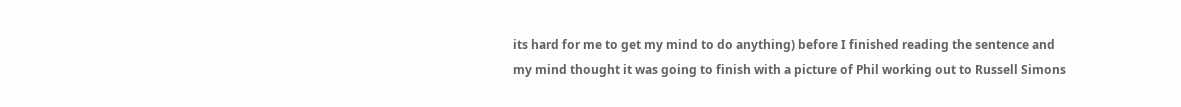its hard for me to get my mind to do anything) before I finished reading the sentence and my mind thought it was going to finish with a picture of Phil working out to Russell Simons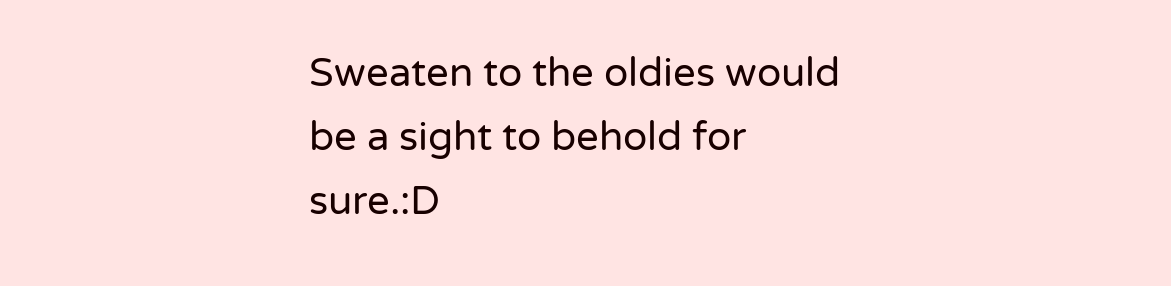Sweaten to the oldies would be a sight to behold for sure.:D